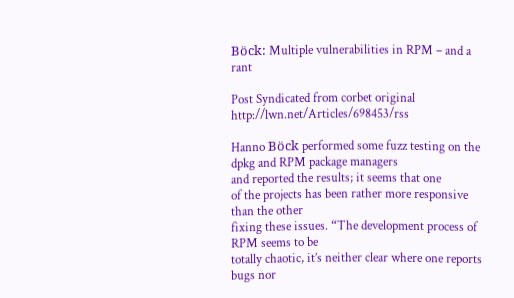Böck: Multiple vulnerabilities in RPM – and a rant

Post Syndicated from corbet original http://lwn.net/Articles/698453/rss

Hanno Böck performed some fuzz testing on the dpkg and RPM package managers
and reported the results; it seems that one
of the projects has been rather more responsive than the other
fixing these issues. “The development process of RPM seems to be
totally chaotic, it’s neither clear where one reports bugs nor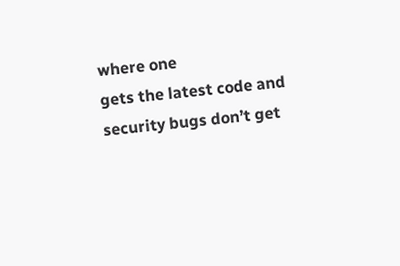where one
gets the latest code and security bugs don’t get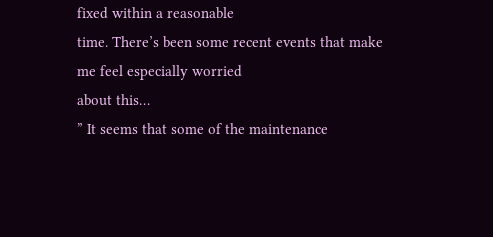fixed within a reasonable
time. There’s been some recent events that make me feel especially worried
about this…
” It seems that some of the maintenance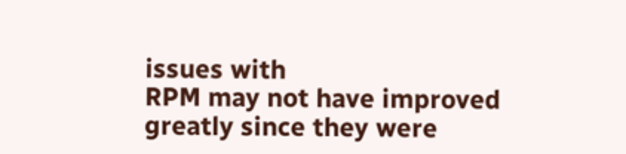issues with
RPM may not have improved greatly since they were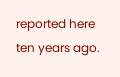reported here ten years ago.